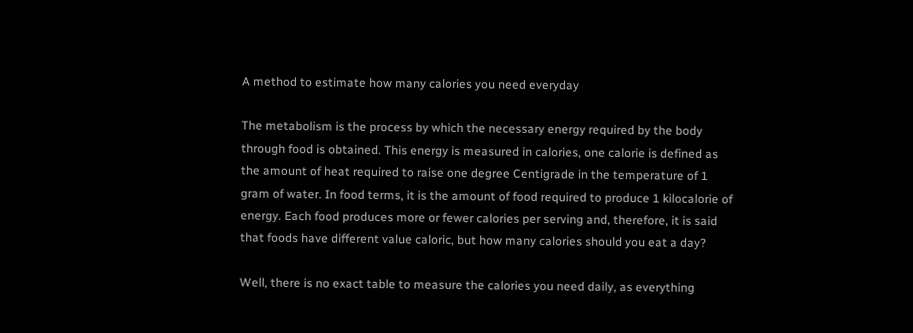A method to estimate how many calories you need everyday

The metabolism is the process by which the necessary energy required by the body through food is obtained. This energy is measured in calories, one calorie is defined as the amount of heat required to raise one degree Centigrade in the temperature of 1 gram of water. In food terms, it is the amount of food required to produce 1 kilocalorie of energy. Each food produces more or fewer calories per serving and, therefore, it is said that foods have different value caloric, but how many calories should you eat a day?

Well, there is no exact table to measure the calories you need daily, as everything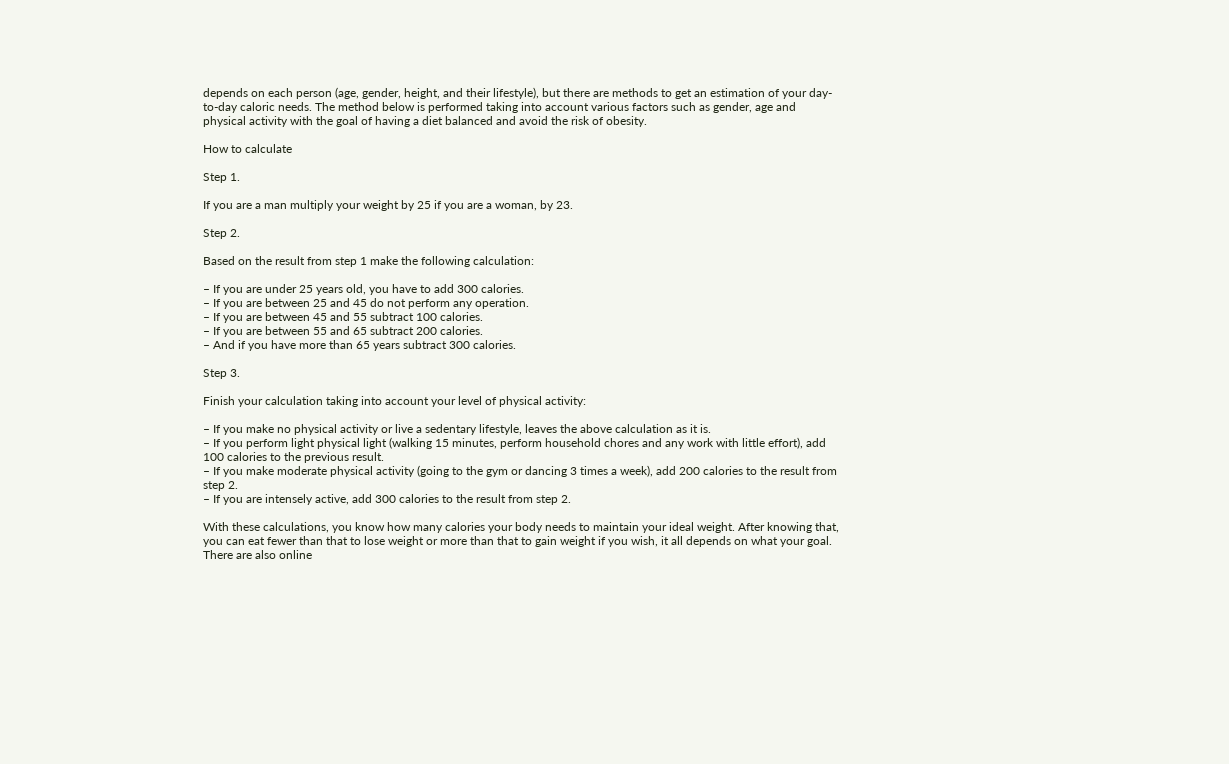depends on each person (age, gender, height, and their lifestyle), but there are methods to get an estimation of your day-to-day caloric needs. The method below is performed taking into account various factors such as gender, age and physical activity with the goal of having a diet balanced and avoid the risk of obesity.

How to calculate

Step 1.

If you are a man multiply your weight by 25 if you are a woman, by 23.

Step 2.

Based on the result from step 1 make the following calculation:

– If you are under 25 years old, you have to add 300 calories.
– If you are between 25 and 45 do not perform any operation.
– If you are between 45 and 55 subtract 100 calories.
– If you are between 55 and 65 subtract 200 calories.
– And if you have more than 65 years subtract 300 calories.

Step 3.

Finish your calculation taking into account your level of physical activity:

– If you make no physical activity or live a sedentary lifestyle, leaves the above calculation as it is.
– If you perform light physical light (walking 15 minutes, perform household chores and any work with little effort), add 100 calories to the previous result.
– If you make moderate physical activity (going to the gym or dancing 3 times a week), add 200 calories to the result from step 2.
– If you are intensely active, add 300 calories to the result from step 2.

With these calculations, you know how many calories your body needs to maintain your ideal weight. After knowing that, you can eat fewer than that to lose weight or more than that to gain weight if you wish, it all depends on what your goal. There are also online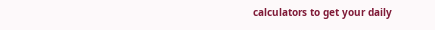calculators to get your daily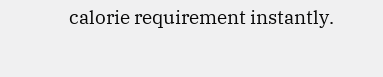calorie requirement instantly.